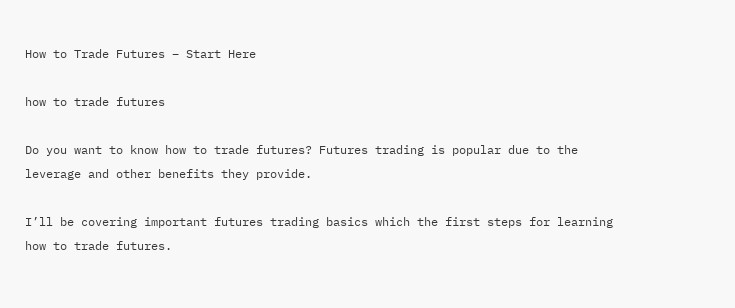How to Trade Futures – Start Here

how to trade futures

Do you want to know how to trade futures? Futures trading is popular due to the leverage and other benefits they provide.

I’ll be covering important futures trading basics which the first steps for learning how to trade futures.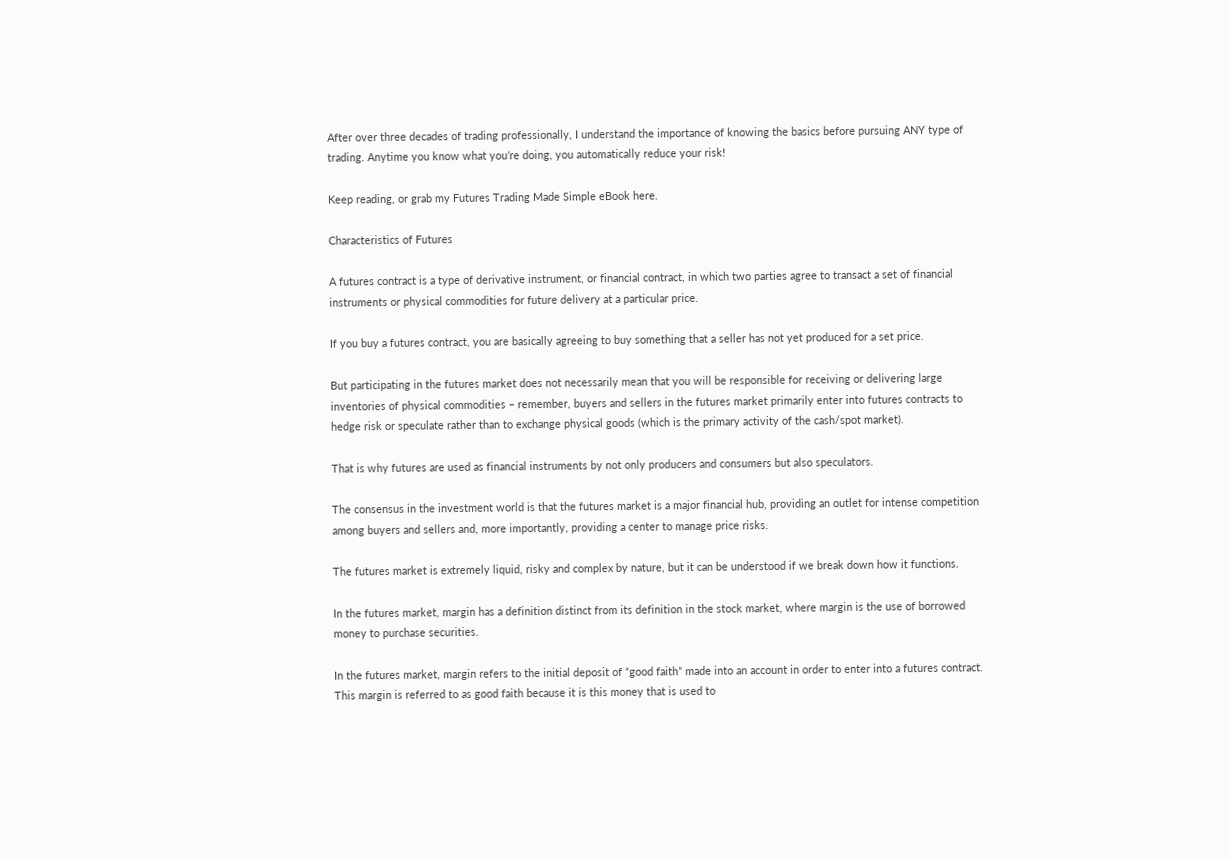After over three decades of trading professionally, I understand the importance of knowing the basics before pursuing ANY type of trading. Anytime you know what you’re doing, you automatically reduce your risk!

Keep reading, or grab my Futures Trading Made Simple eBook here.

Characteristics of Futures

A futures contract is a type of derivative instrument, or financial contract, in which two parties agree to transact a set of financial instruments or physical commodities for future delivery at a particular price.

If you buy a futures contract, you are basically agreeing to buy something that a seller has not yet produced for a set price.

But participating in the futures market does not necessarily mean that you will be responsible for receiving or delivering large inventories of physical commodities – remember, buyers and sellers in the futures market primarily enter into futures contracts to hedge risk or speculate rather than to exchange physical goods (which is the primary activity of the cash/spot market).

That is why futures are used as financial instruments by not only producers and consumers but also speculators.

The consensus in the investment world is that the futures market is a major financial hub, providing an outlet for intense competition among buyers and sellers and, more importantly, providing a center to manage price risks.

The futures market is extremely liquid, risky and complex by nature, but it can be understood if we break down how it functions.

In the futures market, margin has a definition distinct from its definition in the stock market, where margin is the use of borrowed money to purchase securities.

In the futures market, margin refers to the initial deposit of “good faith” made into an account in order to enter into a futures contract. This margin is referred to as good faith because it is this money that is used to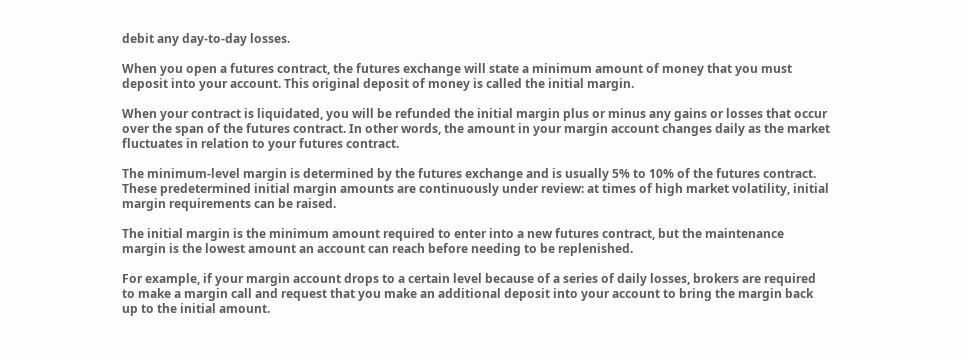debit any day-to-day losses.

When you open a futures contract, the futures exchange will state a minimum amount of money that you must deposit into your account. This original deposit of money is called the initial margin.

When your contract is liquidated, you will be refunded the initial margin plus or minus any gains or losses that occur over the span of the futures contract. In other words, the amount in your margin account changes daily as the market fluctuates in relation to your futures contract.

The minimum-level margin is determined by the futures exchange and is usually 5% to 10% of the futures contract. These predetermined initial margin amounts are continuously under review: at times of high market volatility, initial margin requirements can be raised.

The initial margin is the minimum amount required to enter into a new futures contract, but the maintenance margin is the lowest amount an account can reach before needing to be replenished.

For example, if your margin account drops to a certain level because of a series of daily losses, brokers are required to make a margin call and request that you make an additional deposit into your account to bring the margin back up to the initial amount.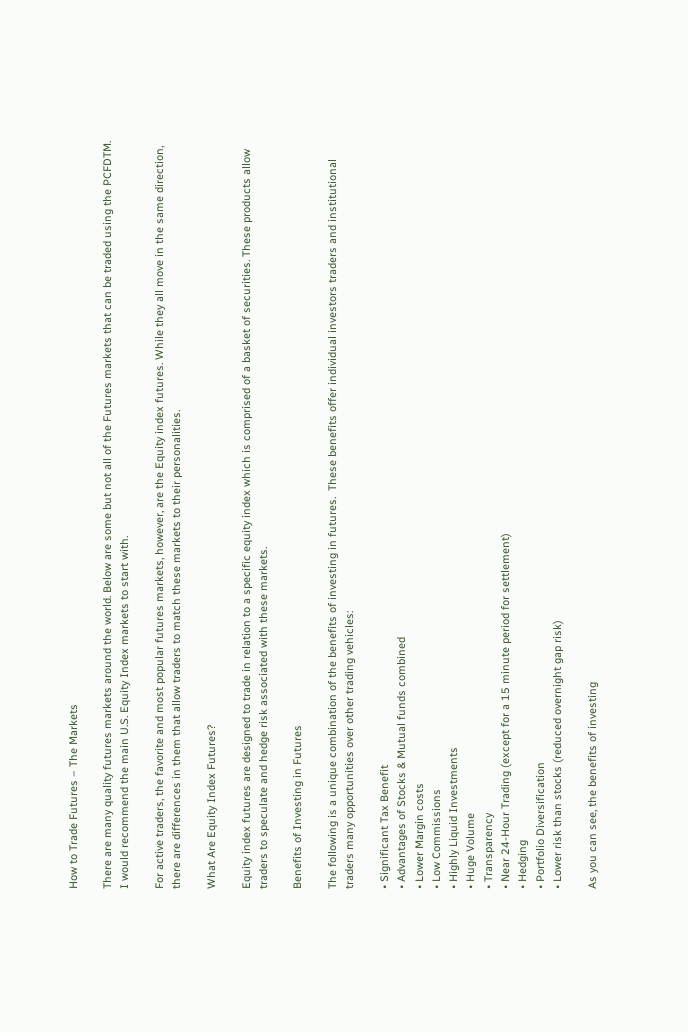How to Trade Futures – The Markets

There are many quality futures markets around the world. Below are some but not all of the Futures markets that can be traded using the PCFDTM. I would recommend the main U.S. Equity Index markets to start with.

For active traders, the favorite and most popular futures markets, however, are the Equity index futures. While they all move in the same direction, there are differences in them that allow traders to match these markets to their personalities.

What Are Equity Index Futures?

Equity index futures are designed to trade in relation to a specific equity index which is comprised of a basket of securities. These products allow traders to speculate and hedge risk associated with these markets.

Benefits of Investing in Futures

The following is a unique combination of the benefits of investing in futures.  These benefits offer individual investors traders and institutional traders many opportunities over other trading vehicles:

• Significant Tax Benefit
• Advantages of Stocks & Mutual funds combined
• Lower Margin costs
• Low Commissions
• Highly Liquid Investments
• Huge Volume
• Transparency
• Near 24-Hour Trading (except for a 15 minute period for settlement)
• Hedging
• Portfolio Diversification
• Lower risk than stocks (reduced overnight gap risk)

As you can see, the benefits of investing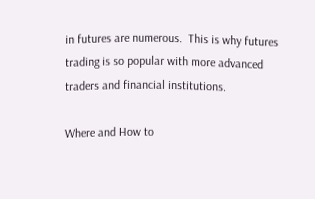in futures are numerous.  This is why futures trading is so popular with more advanced traders and financial institutions.

Where and How to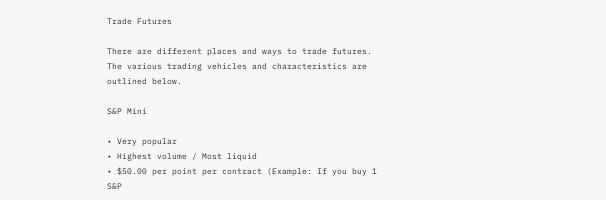Trade Futures

There are different places and ways to trade futures.  The various trading vehicles and characteristics are outlined below.

S&P Mini

• Very popular
• Highest volume / Most liquid
• $50.00 per point per contract (Example: If you buy 1 S&P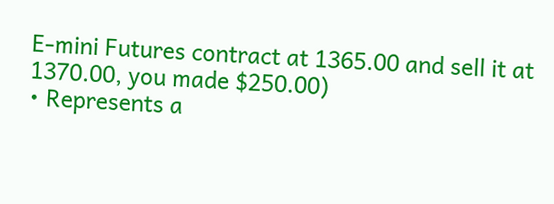E-mini Futures contract at 1365.00 and sell it at 1370.00, you made $250.00)
• Represents a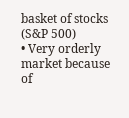basket of stocks (S&P 500)
• Very orderly market because of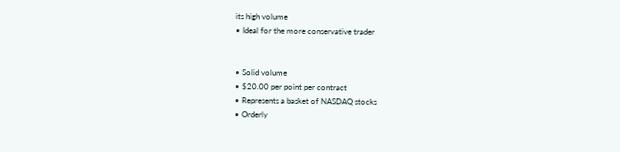its high volume
• Ideal for the more conservative trader


• Solid volume
• $20.00 per point per contract
• Represents a basket of NASDAQ stocks
• Orderly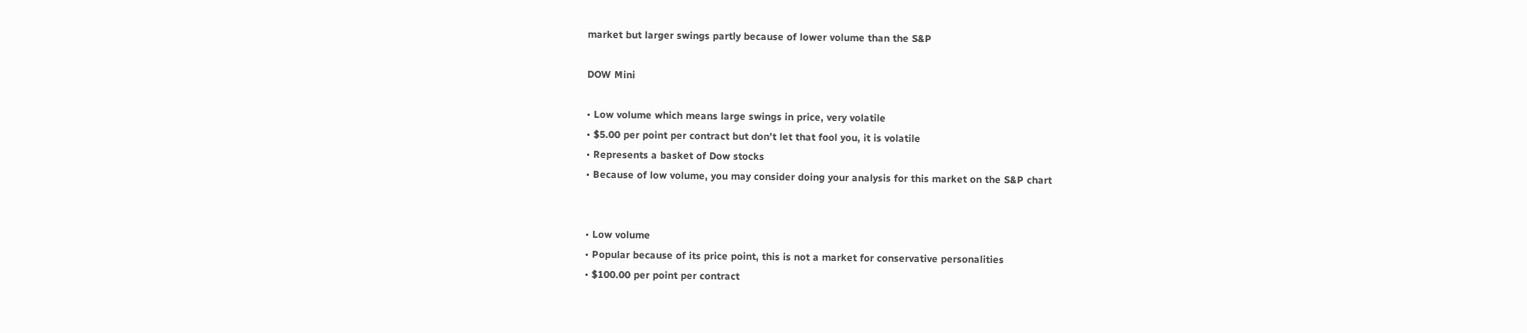market but larger swings partly because of lower volume than the S&P

DOW Mini

• Low volume which means large swings in price, very volatile
• $5.00 per point per contract but don’t let that fool you, it is volatile
• Represents a basket of Dow stocks
• Because of low volume, you may consider doing your analysis for this market on the S&P chart


• Low volume
• Popular because of its price point, this is not a market for conservative personalities
• $100.00 per point per contract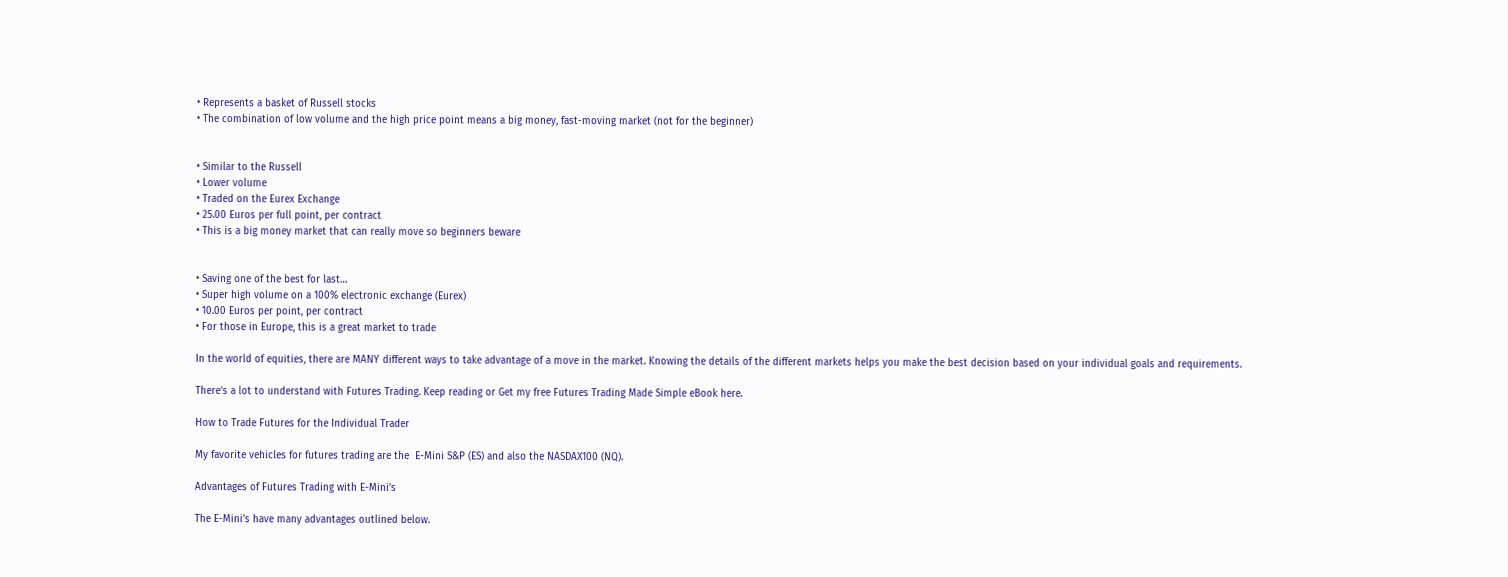• Represents a basket of Russell stocks
• The combination of low volume and the high price point means a big money, fast-moving market (not for the beginner)


• Similar to the Russell
• Lower volume
• Traded on the Eurex Exchange
• 25.00 Euros per full point, per contract
• This is a big money market that can really move so beginners beware


• Saving one of the best for last…
• Super high volume on a 100% electronic exchange (Eurex)
• 10.00 Euros per point, per contract
• For those in Europe, this is a great market to trade

In the world of equities, there are MANY different ways to take advantage of a move in the market. Knowing the details of the different markets helps you make the best decision based on your individual goals and requirements.

There’s a lot to understand with Futures Trading. Keep reading or Get my free Futures Trading Made Simple eBook here.

How to Trade Futures for the Individual Trader

My favorite vehicles for futures trading are the  E-Mini S&P (ES) and also the NASDAX100 (NQ).

Advantages of Futures Trading with E-Mini’s

The E-Mini’s have many advantages outlined below.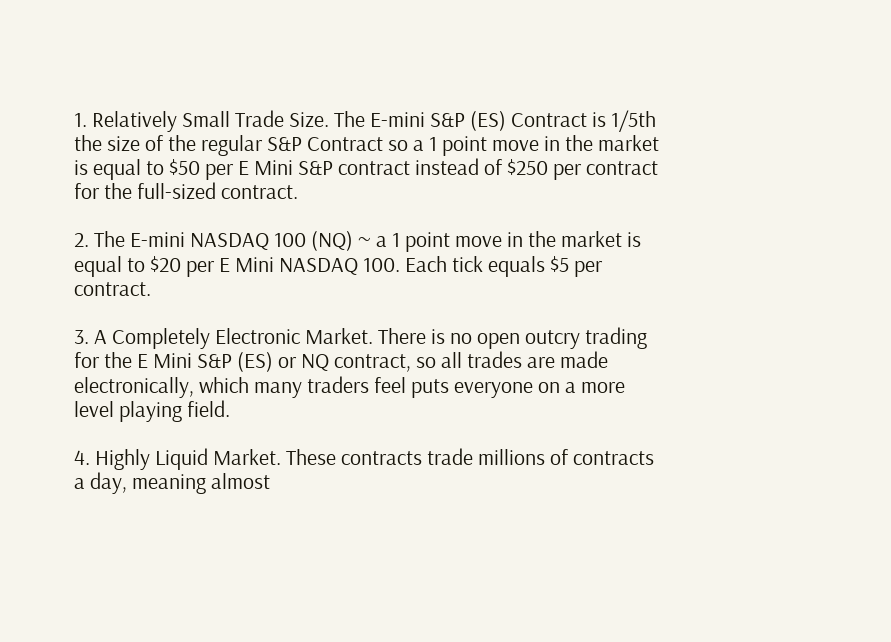1. Relatively Small Trade Size. The E-mini S&P (ES) Contract is 1/5th the size of the regular S&P Contract so a 1 point move in the market is equal to $50 per E Mini S&P contract instead of $250 per contract for the full-sized contract.

2. The E-mini NASDAQ 100 (NQ) ~ a 1 point move in the market is equal to $20 per E Mini NASDAQ 100. Each tick equals $5 per contract.

3. A Completely Electronic Market. There is no open outcry trading for the E Mini S&P (ES) or NQ contract, so all trades are made electronically, which many traders feel puts everyone on a more level playing field.

4. Highly Liquid Market. These contracts trade millions of contracts a day, meaning almost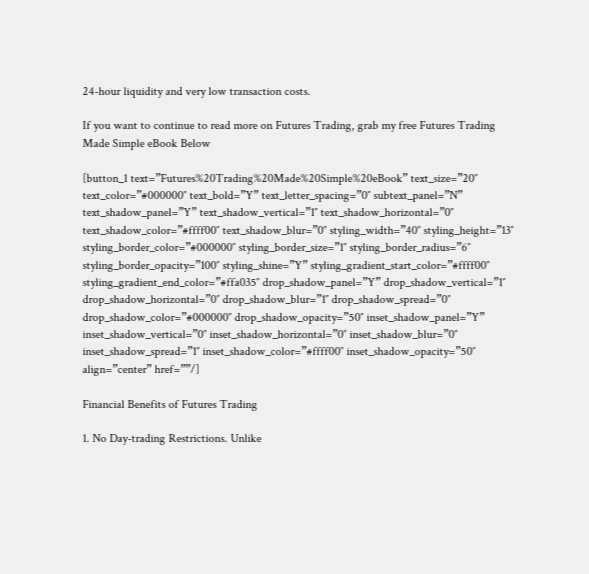24-hour liquidity and very low transaction costs.

If you want to continue to read more on Futures Trading, grab my free Futures Trading Made Simple eBook Below

[button_1 text=”Futures%20Trading%20Made%20Simple%20eBook” text_size=”20″ text_color=”#000000″ text_bold=”Y” text_letter_spacing=”0″ subtext_panel=”N” text_shadow_panel=”Y” text_shadow_vertical=”1″ text_shadow_horizontal=”0″ text_shadow_color=”#ffff00″ text_shadow_blur=”0″ styling_width=”40″ styling_height=”13″ styling_border_color=”#000000″ styling_border_size=”1″ styling_border_radius=”6″ styling_border_opacity=”100″ styling_shine=”Y” styling_gradient_start_color=”#ffff00″ styling_gradient_end_color=”#ffa035″ drop_shadow_panel=”Y” drop_shadow_vertical=”1″ drop_shadow_horizontal=”0″ drop_shadow_blur=”1″ drop_shadow_spread=”0″ drop_shadow_color=”#000000″ drop_shadow_opacity=”50″ inset_shadow_panel=”Y” inset_shadow_vertical=”0″ inset_shadow_horizontal=”0″ inset_shadow_blur=”0″ inset_shadow_spread=”1″ inset_shadow_color=”#ffff00″ inset_shadow_opacity=”50″ align=”center” href=””/]

Financial Benefits of Futures Trading

1. No Day-trading Restrictions. Unlike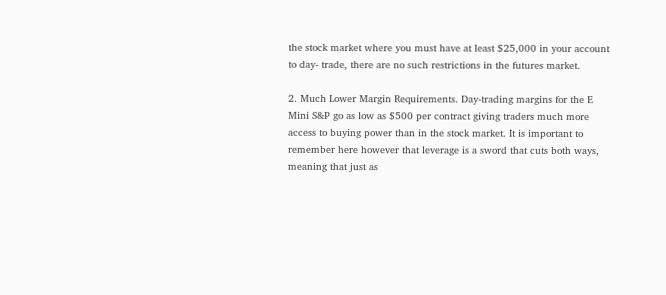the stock market where you must have at least $25,000 in your account to day- trade, there are no such restrictions in the futures market.

2. Much Lower Margin Requirements. Day-trading margins for the E Mini S&P go as low as $500 per contract giving traders much more access to buying power than in the stock market. It is important to remember here however that leverage is a sword that cuts both ways, meaning that just as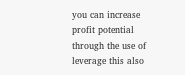you can increase profit potential through the use of leverage this also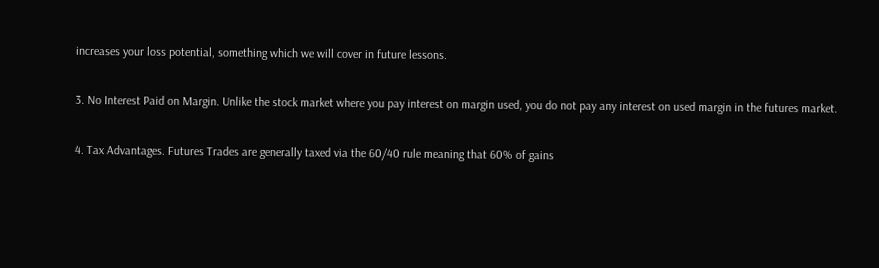increases your loss potential, something which we will cover in future lessons.

3. No Interest Paid on Margin. Unlike the stock market where you pay interest on margin used, you do not pay any interest on used margin in the futures market.

4. Tax Advantages. Futures Trades are generally taxed via the 60/40 rule meaning that 60% of gains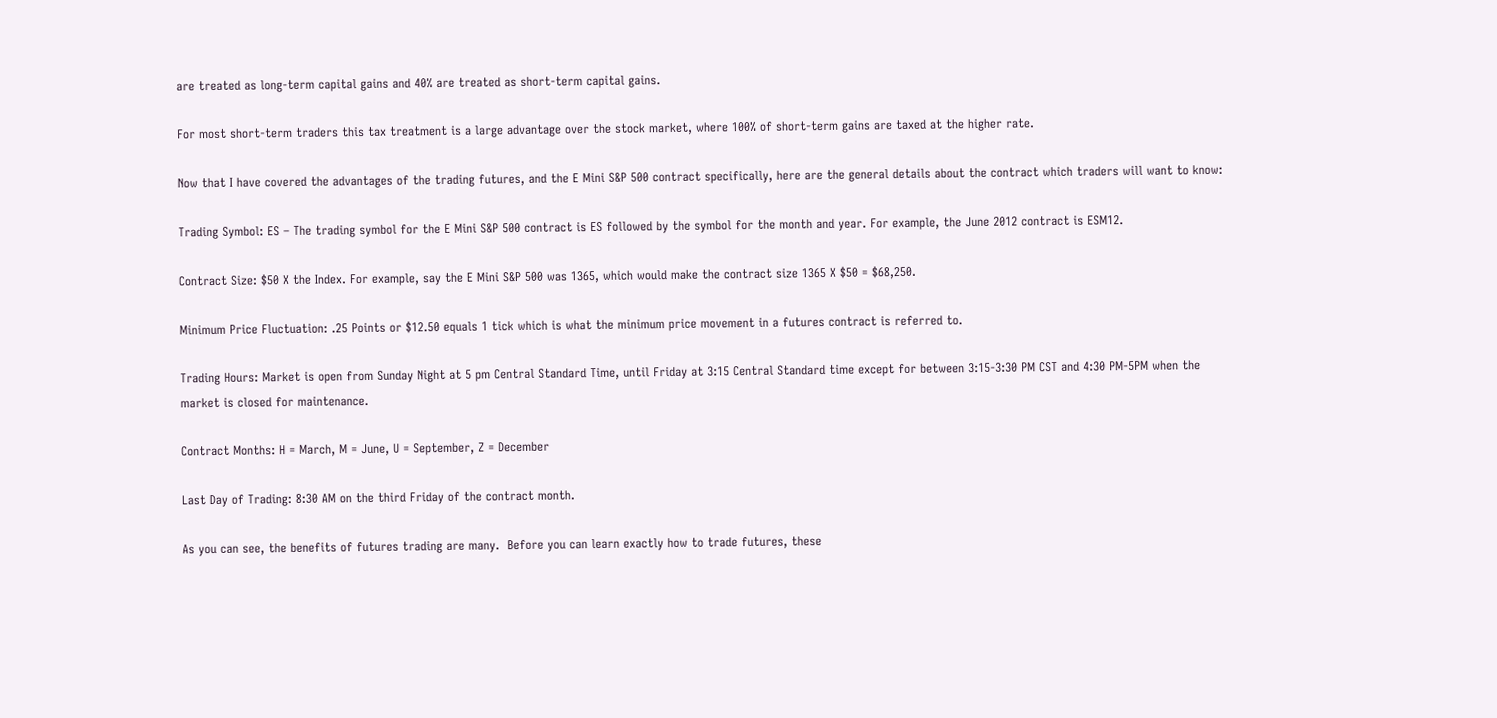are treated as long-term capital gains and 40% are treated as short-term capital gains.

For most short-term traders this tax treatment is a large advantage over the stock market, where 100% of short-term gains are taxed at the higher rate.

Now that I have covered the advantages of the trading futures, and the E Mini S&P 500 contract specifically, here are the general details about the contract which traders will want to know:

Trading Symbol: ES – The trading symbol for the E Mini S&P 500 contract is ES followed by the symbol for the month and year. For example, the June 2012 contract is ESM12.

Contract Size: $50 X the Index. For example, say the E Mini S&P 500 was 1365, which would make the contract size 1365 X $50 = $68,250.

Minimum Price Fluctuation: .25 Points or $12.50 equals 1 tick which is what the minimum price movement in a futures contract is referred to.

Trading Hours: Market is open from Sunday Night at 5 pm Central Standard Time, until Friday at 3:15 Central Standard time except for between 3:15-3:30 PM CST and 4:30 PM-5PM when the market is closed for maintenance.

Contract Months: H = March, M = June, U = September, Z = December

Last Day of Trading: 8:30 AM on the third Friday of the contract month.

As you can see, the benefits of futures trading are many.  Before you can learn exactly how to trade futures, these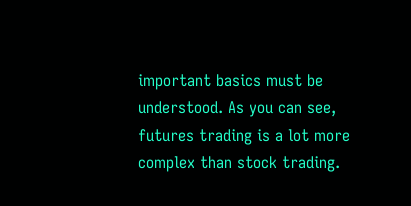important basics must be understood. As you can see, futures trading is a lot more complex than stock trading.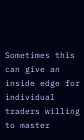Sometimes this can give an inside edge for individual traders willing to master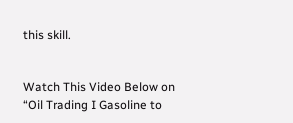this skill.


Watch This Video Below on “Oil Trading I Gasoline to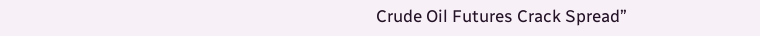Crude Oil Futures Crack Spread”